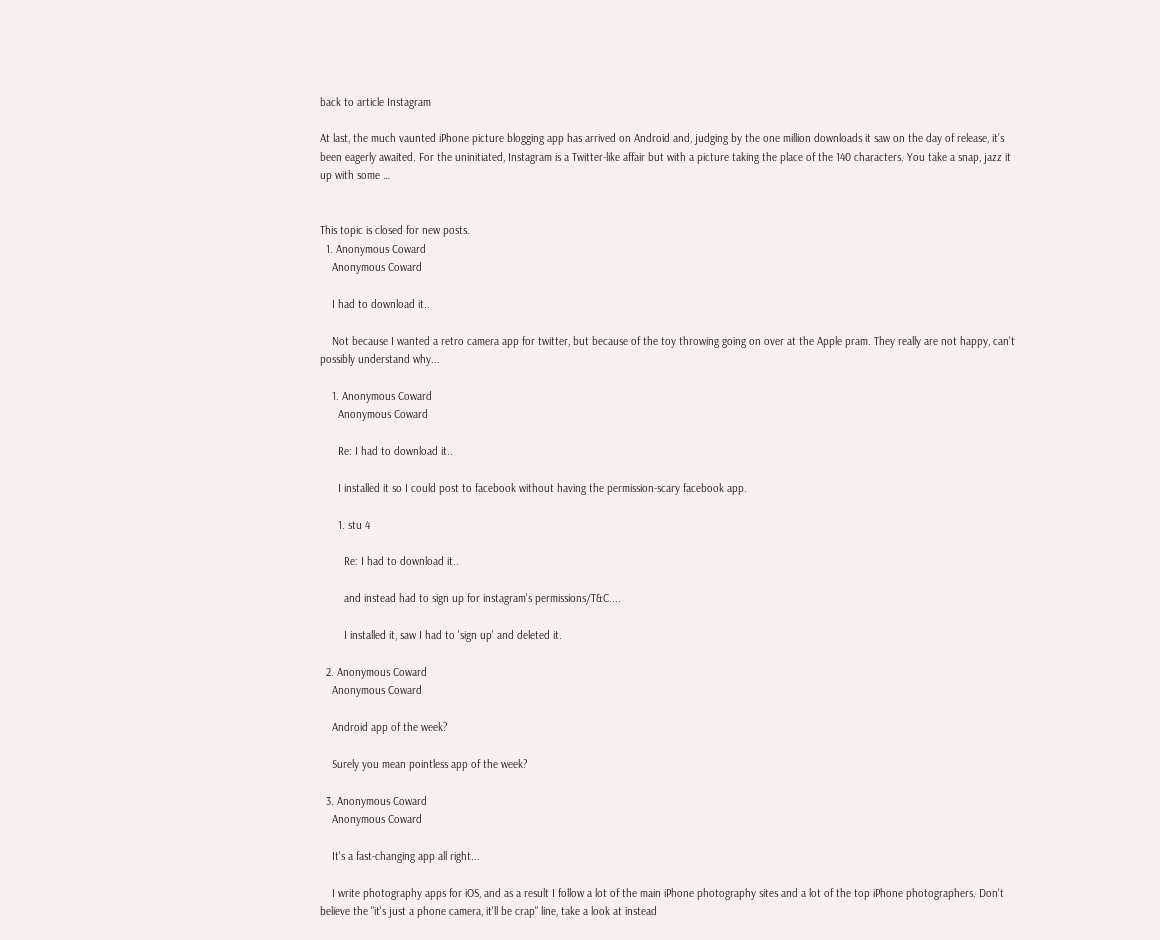back to article Instagram

At last, the much vaunted iPhone picture blogging app has arrived on Android and, judging by the one million downloads it saw on the day of release, it’s been eagerly awaited. For the uninitiated, Instagram is a Twitter-like affair but with a picture taking the place of the 140 characters. You take a snap, jazz it up with some …


This topic is closed for new posts.
  1. Anonymous Coward
    Anonymous Coward

    I had to download it..

    Not because I wanted a retro camera app for twitter, but because of the toy throwing going on over at the Apple pram. They really are not happy, can't possibly understand why...

    1. Anonymous Coward
      Anonymous Coward

      Re: I had to download it..

      I installed it so I could post to facebook without having the permission-scary facebook app.

      1. stu 4

        Re: I had to download it..

        and instead had to sign up for instagram's permissions/T&C....

        I installed it, saw I had to 'sign up' and deleted it.

  2. Anonymous Coward
    Anonymous Coward

    Android app of the week?

    Surely you mean pointless app of the week?

  3. Anonymous Coward
    Anonymous Coward

    It's a fast-changing app all right...

    I write photography apps for iOS, and as a result I follow a lot of the main iPhone photography sites and a lot of the top iPhone photographers. Don't believe the "it's just a phone camera, it'll be crap" line, take a look at instead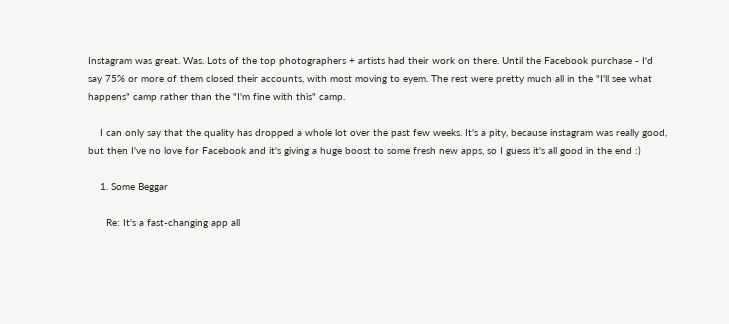Instagram was great. Was. Lots of the top photographers + artists had their work on there. Until the Facebook purchase - I'd say 75% or more of them closed their accounts, with most moving to eyem. The rest were pretty much all in the "I'll see what happens" camp rather than the "I'm fine with this" camp.

    I can only say that the quality has dropped a whole lot over the past few weeks. It's a pity, because instagram was really good, but then I've no love for Facebook and it's giving a huge boost to some fresh new apps, so I guess it's all good in the end :)

    1. Some Beggar

      Re: It's a fast-changing app all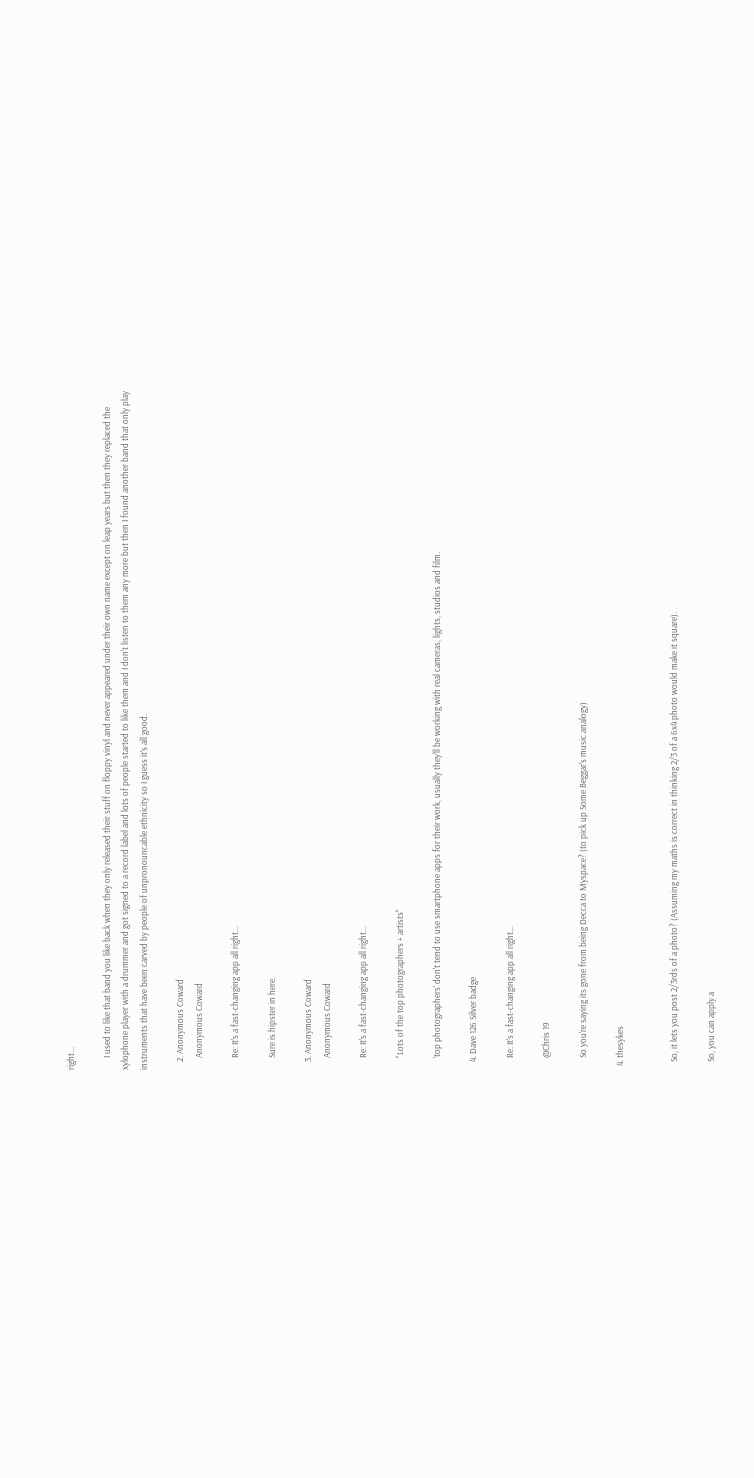right...

      I used to like that band you like back when they only released their stuff on floppy vinyl and never appeared under their own name except on leap years but then they replaced the xylophone player with a drummer and got signed to a record label and lots of people started to like them and I don't listen to them any more but then I found another band that only play instruments that have been carved by people of unpronouncable ethnicity so I guess it's all good.

    2. Anonymous Coward
      Anonymous Coward

      Re: It's a fast-changing app all right...

      Sure is hipster in here.

    3. Anonymous Coward
      Anonymous Coward

      Re: It's a fast-changing app all right...

      "Lots of the top photographers + artists"

      'top photographers' don't tend to use smartphone apps for their work, usually they'll be working with real cameras, lights, studios and film.

    4. Dave 126 Silver badge

      Re: It's a fast-changing app all right...

      @Chris 19

      So you're saying its gone from being Decca to Myspace? (to pick up Some Beggar's music analogy)

  4. thesykes


    So, it lets you post 2/3rds of a photo? (Assuming my maths is correct in thinking 2/3 of a 6x4 photo would make it square).

    So, you can apply a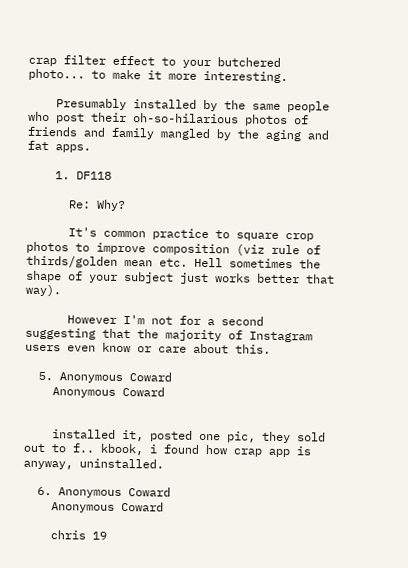crap filter effect to your butchered photo... to make it more interesting.

    Presumably installed by the same people who post their oh-so-hilarious photos of friends and family mangled by the aging and fat apps.

    1. DF118

      Re: Why?

      It's common practice to square crop photos to improve composition (viz rule of thirds/golden mean etc. Hell sometimes the shape of your subject just works better that way).

      However I'm not for a second suggesting that the majority of Instagram users even know or care about this.

  5. Anonymous Coward
    Anonymous Coward


    installed it, posted one pic, they sold out to f.. kbook, i found how crap app is anyway, uninstalled.

  6. Anonymous Coward
    Anonymous Coward

    chris 19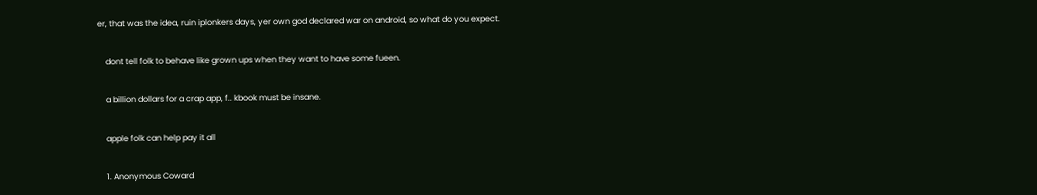er, that was the idea, ruin iplonkers days, yer own god declared war on android, so what do you expect.

    dont tell folk to behave like grown ups when they want to have some fueen.

    a billion dollars for a crap app, f.. kbook must be insane.

    apple folk can help pay it all

    1. Anonymous Coward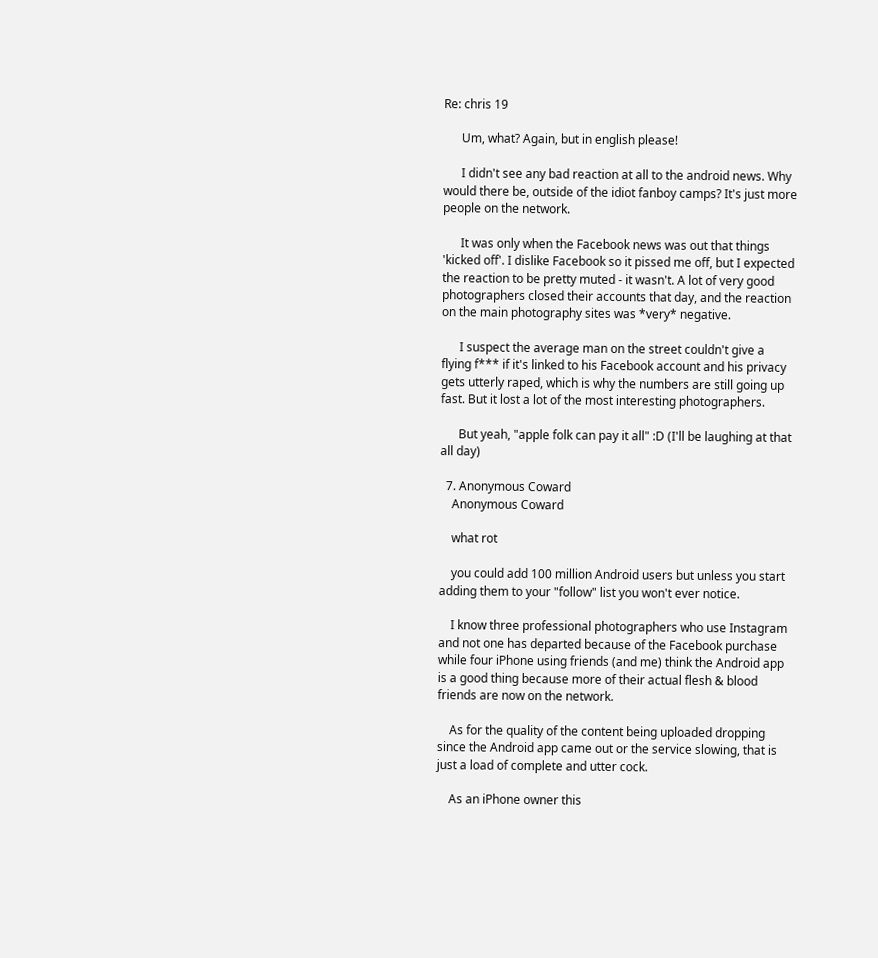Re: chris 19

      Um, what? Again, but in english please!

      I didn't see any bad reaction at all to the android news. Why would there be, outside of the idiot fanboy camps? It's just more people on the network.

      It was only when the Facebook news was out that things 'kicked off'. I dislike Facebook so it pissed me off, but I expected the reaction to be pretty muted - it wasn't. A lot of very good photographers closed their accounts that day, and the reaction on the main photography sites was *very* negative.

      I suspect the average man on the street couldn't give a flying f*** if it's linked to his Facebook account and his privacy gets utterly raped, which is why the numbers are still going up fast. But it lost a lot of the most interesting photographers.

      But yeah, "apple folk can pay it all" :D (I'll be laughing at that all day)

  7. Anonymous Coward
    Anonymous Coward

    what rot

    you could add 100 million Android users but unless you start adding them to your "follow" list you won't ever notice.

    I know three professional photographers who use Instagram and not one has departed because of the Facebook purchase while four iPhone using friends (and me) think the Android app is a good thing because more of their actual flesh & blood friends are now on the network.

    As for the quality of the content being uploaded dropping since the Android app came out or the service slowing, that is just a load of complete and utter cock.

    As an iPhone owner this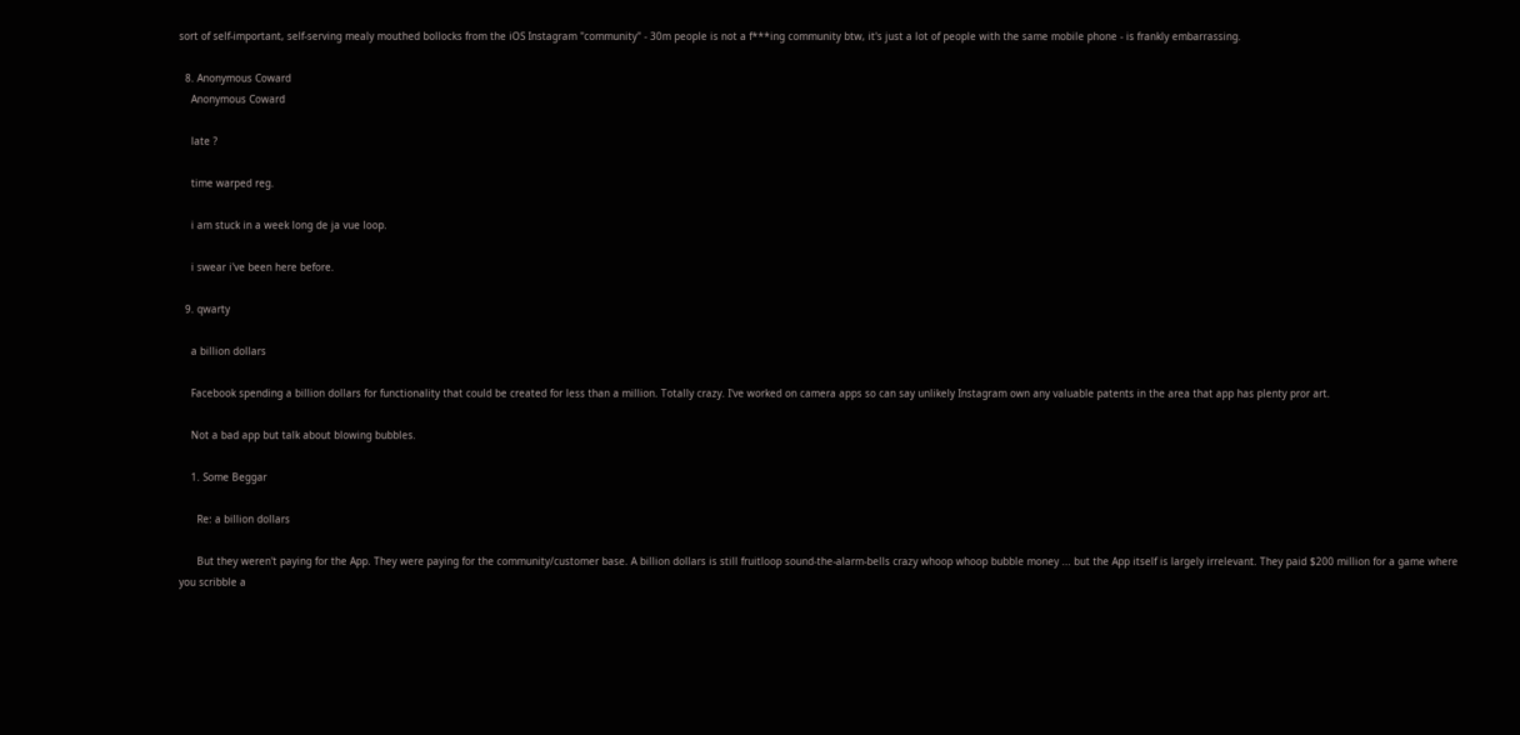sort of self-important, self-serving mealy mouthed bollocks from the iOS Instagram "community" - 30m people is not a f***ing community btw, it's just a lot of people with the same mobile phone - is frankly embarrassing.

  8. Anonymous Coward
    Anonymous Coward

    late ?

    time warped reg.

    i am stuck in a week long de ja vue loop.

    i swear i've been here before.

  9. qwarty

    a billion dollars

    Facebook spending a billion dollars for functionality that could be created for less than a million. Totally crazy. I've worked on camera apps so can say unlikely Instagram own any valuable patents in the area that app has plenty pror art.

    Not a bad app but talk about blowing bubbles.

    1. Some Beggar

      Re: a billion dollars

      But they weren't paying for the App. They were paying for the community/customer base. A billion dollars is still fruitloop sound-the-alarm-bells crazy whoop whoop bubble money ... but the App itself is largely irrelevant. They paid $200 million for a game where you scribble a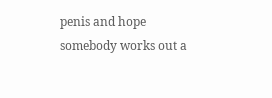penis and hope somebody works out a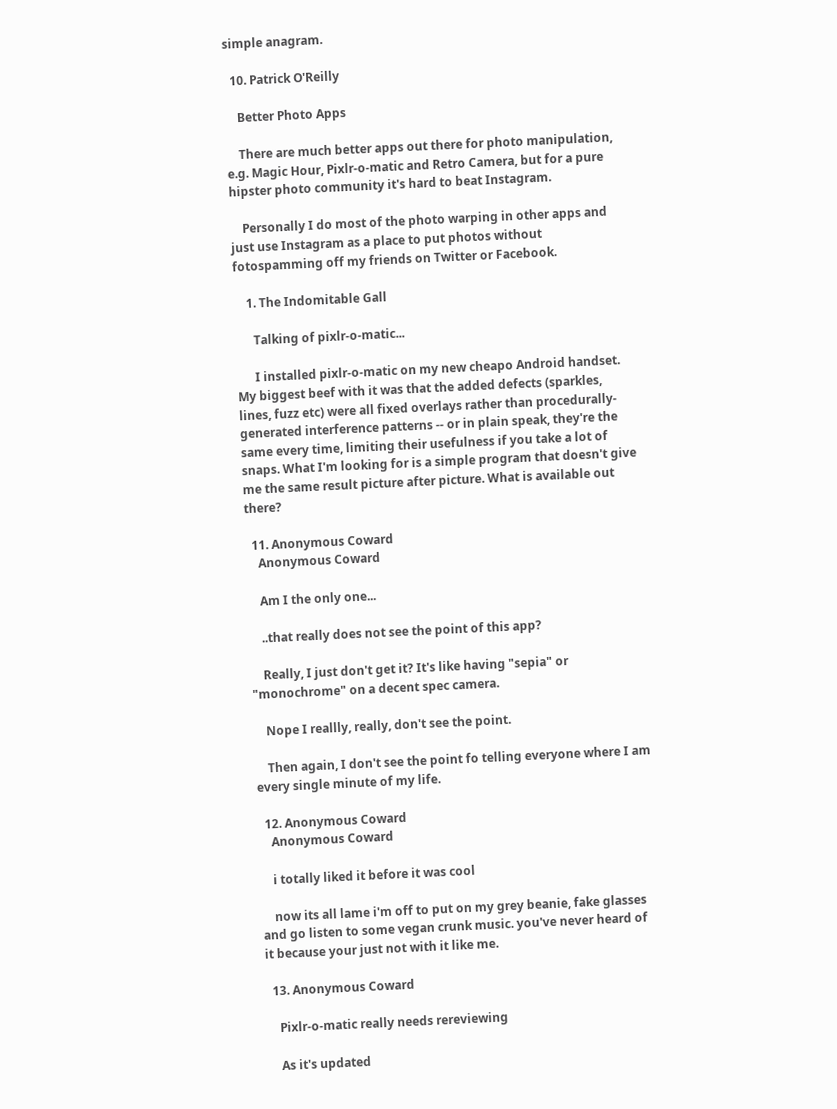simple anagram.

  10. Patrick O'Reilly

    Better Photo Apps

    There are much better apps out there for photo manipulation, e.g. Magic Hour, Pixlr-o-matic and Retro Camera, but for a pure hipster photo community it's hard to beat Instagram.

    Personally I do most of the photo warping in other apps and just use Instagram as a place to put photos without fotospamming off my friends on Twitter or Facebook.

    1. The Indomitable Gall

      Talking of pixlr-o-matic...

      I installed pixlr-o-matic on my new cheapo Android handset. My biggest beef with it was that the added defects (sparkles, lines, fuzz etc) were all fixed overlays rather than procedurally-generated interference patterns -- or in plain speak, they're the same every time, limiting their usefulness if you take a lot of snaps. What I'm looking for is a simple program that doesn't give me the same result picture after picture. What is available out there?

  11. Anonymous Coward
    Anonymous Coward

    Am I the only one...

    ..that really does not see the point of this app?

    Really, I just don't get it? It's like having "sepia" or "monochrome" on a decent spec camera.

    Nope I reallly, really, don't see the point.

    Then again, I don't see the point fo telling everyone where I am every single minute of my life.

  12. Anonymous Coward
    Anonymous Coward

    i totally liked it before it was cool

    now its all lame i'm off to put on my grey beanie, fake glasses and go listen to some vegan crunk music. you've never heard of it because your just not with it like me.

  13. Anonymous Coward

    Pixlr-o-matic really needs rereviewing

    As it's updated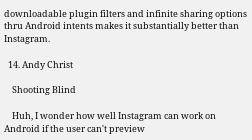downloadable plugin filters and infinite sharing options thru Android intents makes it substantially better than Instagram.

  14. Andy Christ

    Shooting Blind

    Huh, I wonder how well Instagram can work on Android if the user can't preview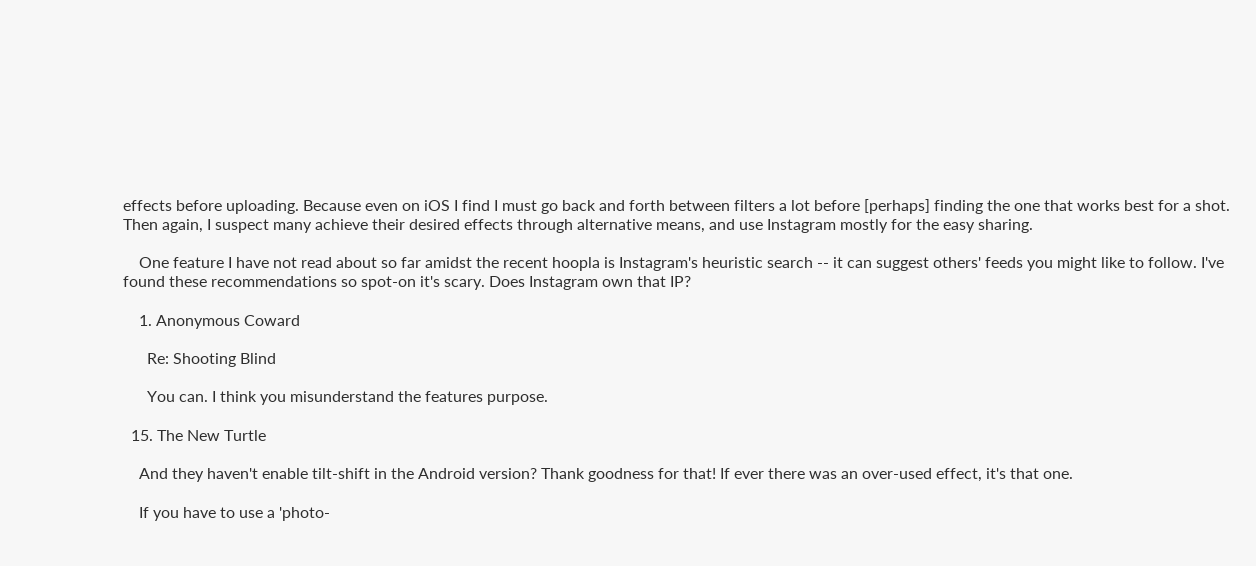effects before uploading. Because even on iOS I find I must go back and forth between filters a lot before [perhaps] finding the one that works best for a shot. Then again, I suspect many achieve their desired effects through alternative means, and use Instagram mostly for the easy sharing.

    One feature I have not read about so far amidst the recent hoopla is Instagram's heuristic search -- it can suggest others' feeds you might like to follow. I've found these recommendations so spot-on it's scary. Does Instagram own that IP?

    1. Anonymous Coward

      Re: Shooting Blind

      You can. I think you misunderstand the features purpose.

  15. The New Turtle

    And they haven't enable tilt-shift in the Android version? Thank goodness for that! If ever there was an over-used effect, it's that one.

    If you have to use a 'photo-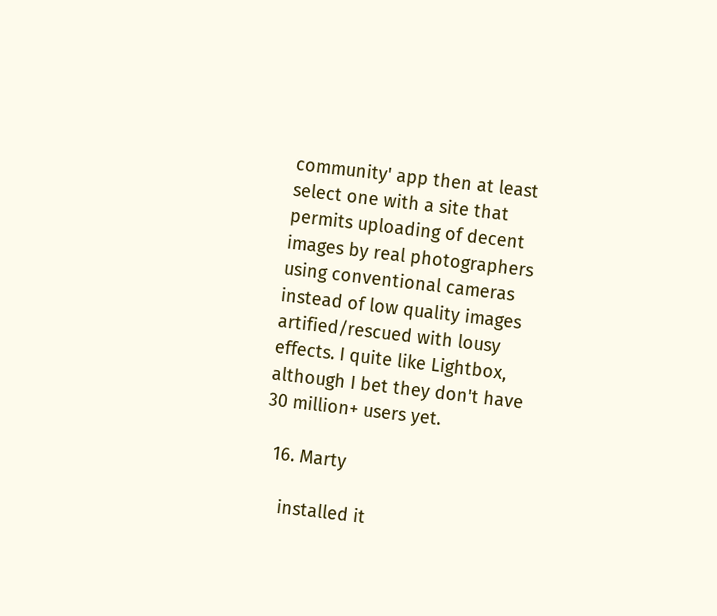community' app then at least select one with a site that permits uploading of decent images by real photographers using conventional cameras instead of low quality images artified/rescued with lousy effects. I quite like Lightbox, although I bet they don't have 30 million+ users yet.

  16. Marty

    installed it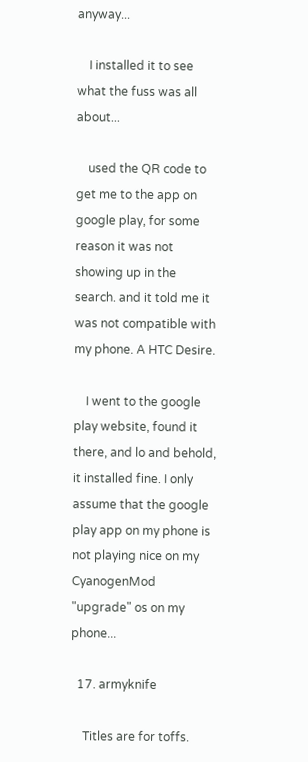anyway...

    I installed it to see what the fuss was all about...

    used the QR code to get me to the app on google play, for some reason it was not showing up in the search. and it told me it was not compatible with my phone. A HTC Desire.

    I went to the google play website, found it there, and lo and behold, it installed fine. I only assume that the google play app on my phone is not playing nice on my CyanogenMod "upgrade" os on my phone...

  17. armyknife

    Titles are for toffs.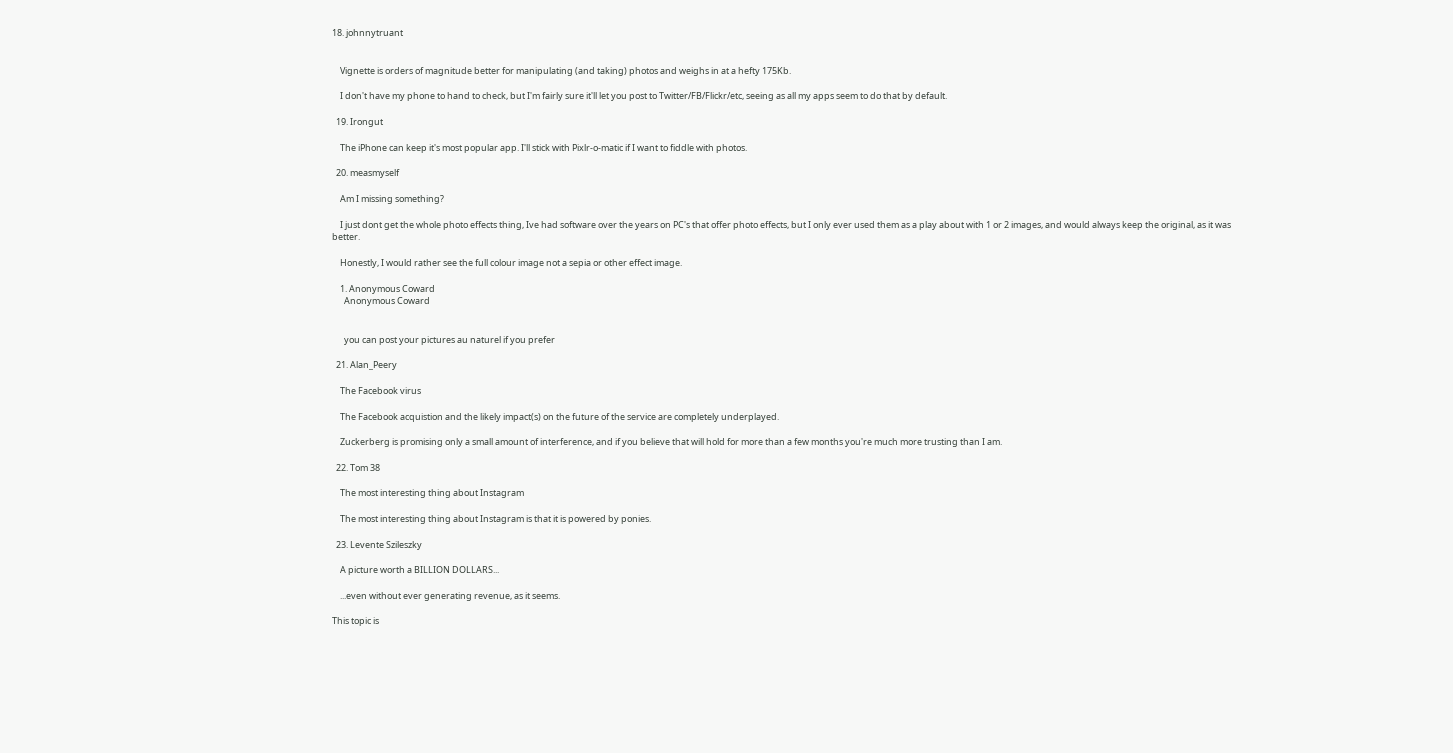18. johnnytruant


    Vignette is orders of magnitude better for manipulating (and taking) photos and weighs in at a hefty 175Kb.

    I don't have my phone to hand to check, but I'm fairly sure it'll let you post to Twitter/FB/Flickr/etc, seeing as all my apps seem to do that by default.

  19. Irongut

    The iPhone can keep it's most popular app. I'll stick with Pixlr-o-matic if I want to fiddle with photos.

  20. measmyself

    Am I missing something?

    I just dont get the whole photo effects thing, Ive had software over the years on PC's that offer photo effects, but I only ever used them as a play about with 1 or 2 images, and would always keep the original, as it was better.

    Honestly, I would rather see the full colour image not a sepia or other effect image.

    1. Anonymous Coward
      Anonymous Coward


      you can post your pictures au naturel if you prefer

  21. Alan_Peery

    The Facebook virus

    The Facebook acquistion and the likely impact(s) on the future of the service are completely underplayed.

    Zuckerberg is promising only a small amount of interference, and if you believe that will hold for more than a few months you're much more trusting than I am.

  22. Tom 38

    The most interesting thing about Instagram

    The most interesting thing about Instagram is that it is powered by ponies.

  23. Levente Szileszky

    A picture worth a BILLION DOLLARS...

    ...even without ever generating revenue, as it seems.

This topic is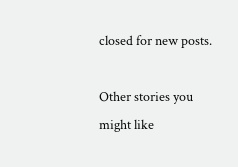closed for new posts.

Other stories you might like